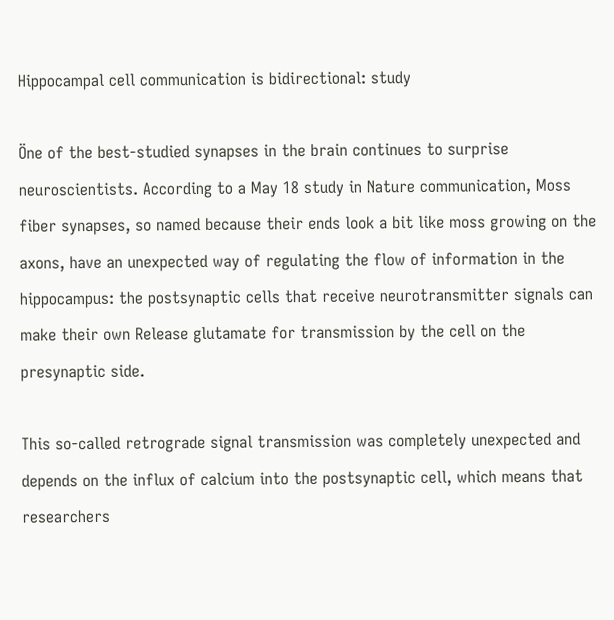Hippocampal cell communication is bidirectional: study

Öne of the best-studied synapses in the brain continues to surprise neuroscientists. According to a May 18 study in Nature communication, Moss fiber synapses, so named because their ends look a bit like moss growing on the axons, have an unexpected way of regulating the flow of information in the hippocampus: the postsynaptic cells that receive neurotransmitter signals can make their own Release glutamate for transmission by the cell on the presynaptic side.

This so-called retrograde signal transmission was completely unexpected and depends on the influx of calcium into the postsynaptic cell, which means that researchers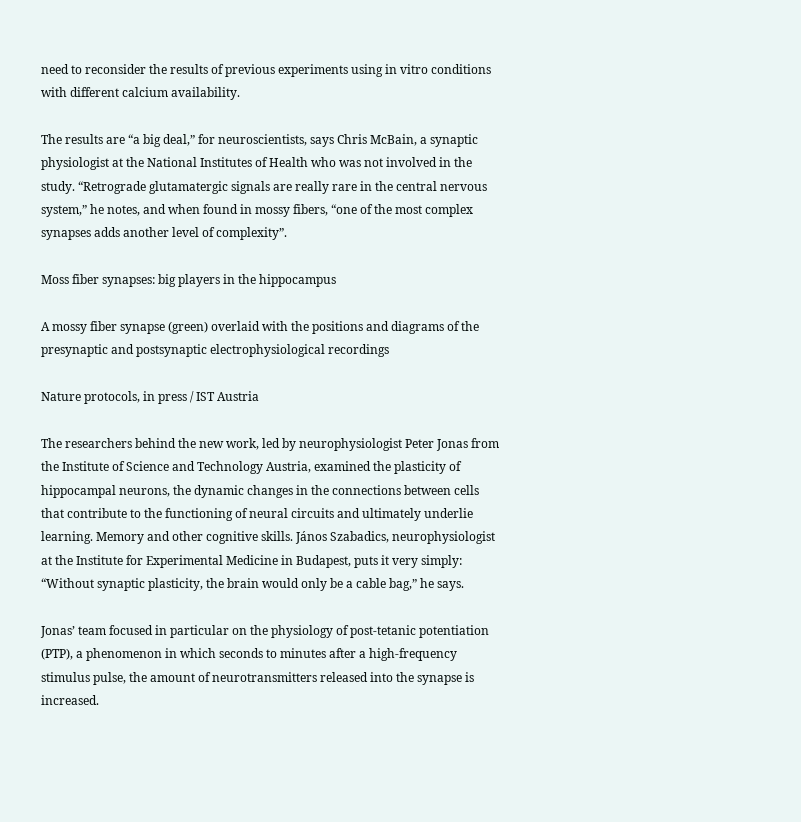need to reconsider the results of previous experiments using in vitro conditions with different calcium availability.

The results are “a big deal,” for neuroscientists, says Chris McBain, a synaptic physiologist at the National Institutes of Health who was not involved in the study. “Retrograde glutamatergic signals are really rare in the central nervous system,” he notes, and when found in mossy fibers, “one of the most complex synapses adds another level of complexity”.

Moss fiber synapses: big players in the hippocampus

A mossy fiber synapse (green) overlaid with the positions and diagrams of the presynaptic and postsynaptic electrophysiological recordings

Nature protocols, in press / IST Austria

The researchers behind the new work, led by neurophysiologist Peter Jonas from the Institute of Science and Technology Austria, examined the plasticity of hippocampal neurons, the dynamic changes in the connections between cells that contribute to the functioning of neural circuits and ultimately underlie learning. Memory and other cognitive skills. János Szabadics, neurophysiologist at the Institute for Experimental Medicine in Budapest, puts it very simply: “Without synaptic plasticity, the brain would only be a cable bag,” he says.

Jonas’ team focused in particular on the physiology of post-tetanic potentiation (PTP), a phenomenon in which seconds to minutes after a high-frequency stimulus pulse, the amount of neurotransmitters released into the synapse is increased.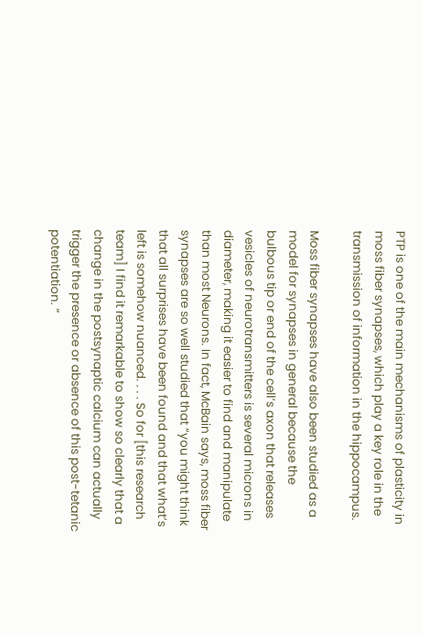PTP is one of the main mechanisms of plasticity in moss fiber synapses, which play a key role in the transmission of information in the hippocampus.

Moss fiber synapses have also been studied as a model for synapses in general because the bulbous tip or end of the cell’s axon that releases vesicles of neurotransmitters is several microns in diameter, making it easier to find and manipulate than most Neurons. In fact, McBain says, moss fiber synapses are so well studied that “you might think that all surprises have been found and that what’s left is somehow nuanced. . . . So for [this research team] I find it remarkable to show so clearly that a change in the postsynaptic calcium can actually trigger the presence or absence of this post-tetanic potentiation. “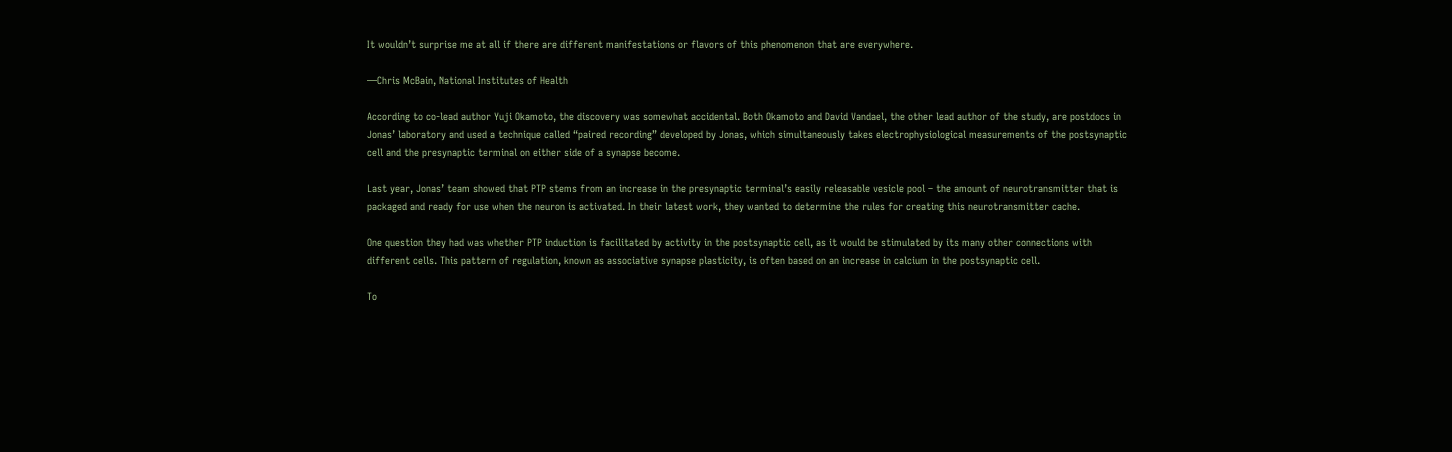It wouldn’t surprise me at all if there are different manifestations or flavors of this phenomenon that are everywhere.

—Chris McBain, National Institutes of Health

According to co-lead author Yuji Okamoto, the discovery was somewhat accidental. Both Okamoto and David Vandael, the other lead author of the study, are postdocs in Jonas’ laboratory and used a technique called “paired recording” developed by Jonas, which simultaneously takes electrophysiological measurements of the postsynaptic cell and the presynaptic terminal on either side of a synapse become.

Last year, Jonas’ team showed that PTP stems from an increase in the presynaptic terminal’s easily releasable vesicle pool – the amount of neurotransmitter that is packaged and ready for use when the neuron is activated. In their latest work, they wanted to determine the rules for creating this neurotransmitter cache.

One question they had was whether PTP induction is facilitated by activity in the postsynaptic cell, as it would be stimulated by its many other connections with different cells. This pattern of regulation, known as associative synapse plasticity, is often based on an increase in calcium in the postsynaptic cell.

To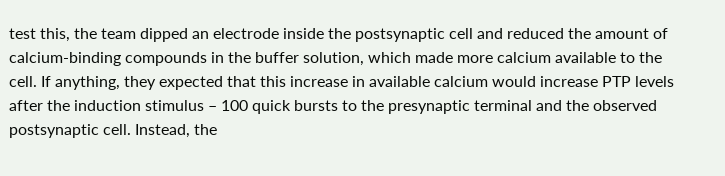test this, the team dipped an electrode inside the postsynaptic cell and reduced the amount of calcium-binding compounds in the buffer solution, which made more calcium available to the cell. If anything, they expected that this increase in available calcium would increase PTP levels after the induction stimulus – 100 quick bursts to the presynaptic terminal and the observed postsynaptic cell. Instead, the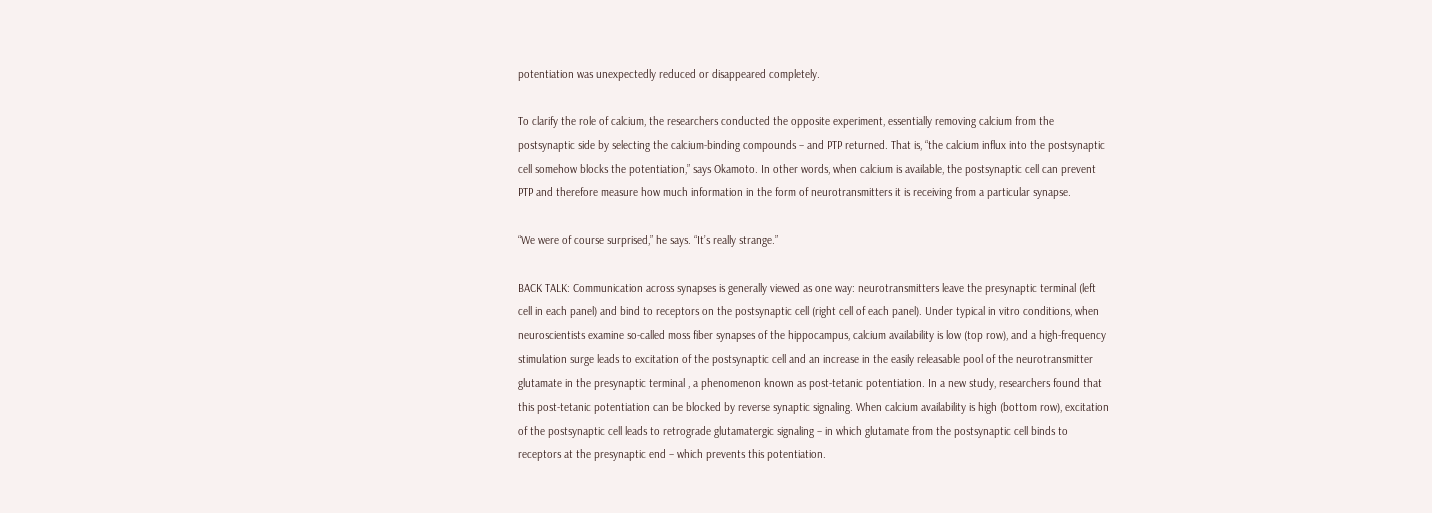potentiation was unexpectedly reduced or disappeared completely.

To clarify the role of calcium, the researchers conducted the opposite experiment, essentially removing calcium from the postsynaptic side by selecting the calcium-binding compounds – and PTP returned. That is, “the calcium influx into the postsynaptic cell somehow blocks the potentiation,” says Okamoto. In other words, when calcium is available, the postsynaptic cell can prevent PTP and therefore measure how much information in the form of neurotransmitters it is receiving from a particular synapse.

“We were of course surprised,” he says. “It’s really strange.”

BACK TALK: Communication across synapses is generally viewed as one way: neurotransmitters leave the presynaptic terminal (left cell in each panel) and bind to receptors on the postsynaptic cell (right cell of each panel). Under typical in vitro conditions, when neuroscientists examine so-called moss fiber synapses of the hippocampus, calcium availability is low (top row), and a high-frequency stimulation surge leads to excitation of the postsynaptic cell and an increase in the easily releasable pool of the neurotransmitter glutamate in the presynaptic terminal , a phenomenon known as post-tetanic potentiation. In a new study, researchers found that this post-tetanic potentiation can be blocked by reverse synaptic signaling. When calcium availability is high (bottom row), excitation of the postsynaptic cell leads to retrograde glutamatergic signaling – in which glutamate from the postsynaptic cell binds to receptors at the presynaptic end – which prevents this potentiation.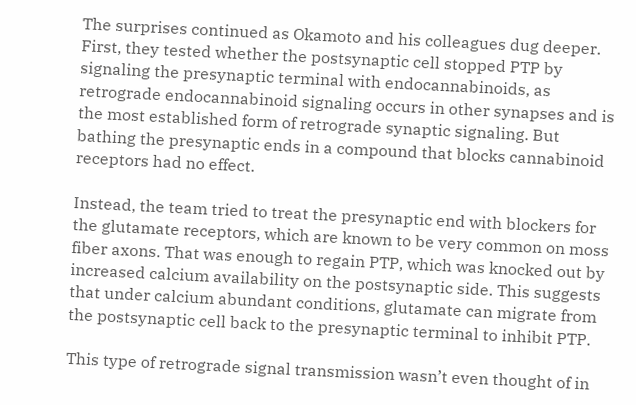The surprises continued as Okamoto and his colleagues dug deeper. First, they tested whether the postsynaptic cell stopped PTP by signaling the presynaptic terminal with endocannabinoids, as retrograde endocannabinoid signaling occurs in other synapses and is the most established form of retrograde synaptic signaling. But bathing the presynaptic ends in a compound that blocks cannabinoid receptors had no effect.

Instead, the team tried to treat the presynaptic end with blockers for the glutamate receptors, which are known to be very common on moss fiber axons. That was enough to regain PTP, which was knocked out by increased calcium availability on the postsynaptic side. This suggests that under calcium abundant conditions, glutamate can migrate from the postsynaptic cell back to the presynaptic terminal to inhibit PTP.

This type of retrograde signal transmission wasn’t even thought of in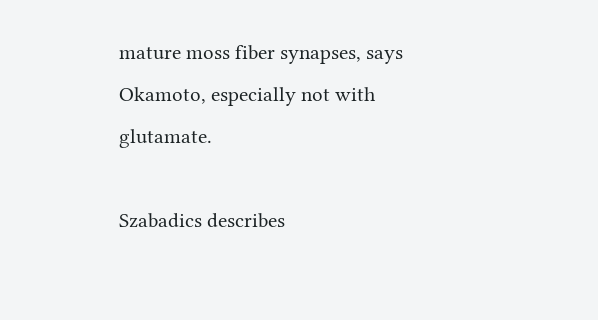mature moss fiber synapses, says Okamoto, especially not with glutamate.

Szabadics describes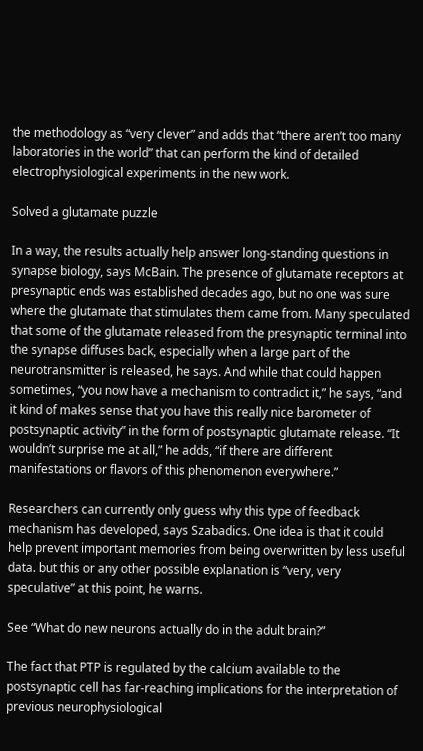the methodology as “very clever” and adds that “there aren’t too many laboratories in the world” that can perform the kind of detailed electrophysiological experiments in the new work.

Solved a glutamate puzzle

In a way, the results actually help answer long-standing questions in synapse biology, says McBain. The presence of glutamate receptors at presynaptic ends was established decades ago, but no one was sure where the glutamate that stimulates them came from. Many speculated that some of the glutamate released from the presynaptic terminal into the synapse diffuses back, especially when a large part of the neurotransmitter is released, he says. And while that could happen sometimes, “you now have a mechanism to contradict it,” he says, “and it kind of makes sense that you have this really nice barometer of postsynaptic activity” in the form of postsynaptic glutamate release. “It wouldn’t surprise me at all,” he adds, “if there are different manifestations or flavors of this phenomenon everywhere.”

Researchers can currently only guess why this type of feedback mechanism has developed, says Szabadics. One idea is that it could help prevent important memories from being overwritten by less useful data. but this or any other possible explanation is “very, very speculative” at this point, he warns.

See “What do new neurons actually do in the adult brain?”

The fact that PTP is regulated by the calcium available to the postsynaptic cell has far-reaching implications for the interpretation of previous neurophysiological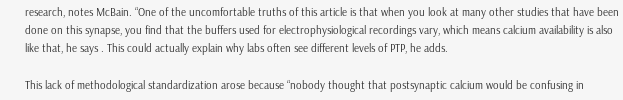research, notes McBain. “One of the uncomfortable truths of this article is that when you look at many other studies that have been done on this synapse, you find that the buffers used for electrophysiological recordings vary, which means calcium availability is also like that, he says . This could actually explain why labs often see different levels of PTP, he adds.

This lack of methodological standardization arose because “nobody thought that postsynaptic calcium would be confusing in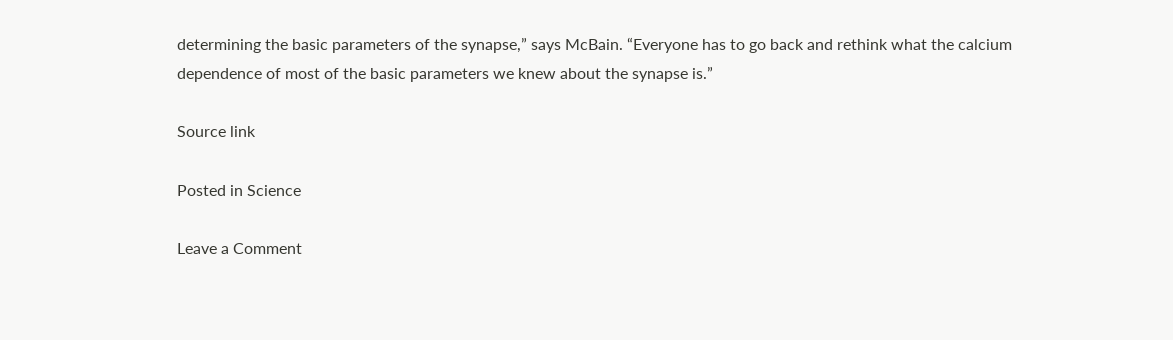determining the basic parameters of the synapse,” says McBain. “Everyone has to go back and rethink what the calcium dependence of most of the basic parameters we knew about the synapse is.”

Source link

Posted in Science

Leave a Comment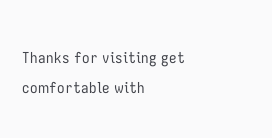Thanks for visiting get comfortable with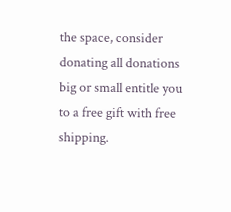the space, consider donating all donations big or small entitle you to a free gift with free shipping.